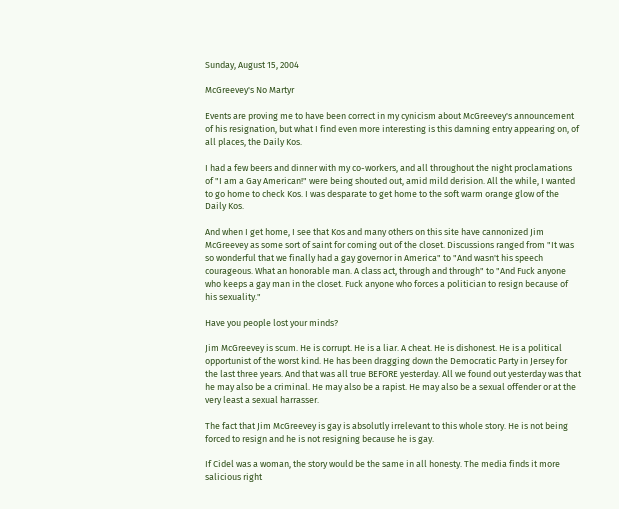Sunday, August 15, 2004

McGreevey's No Martyr

Events are proving me to have been correct in my cynicism about McGreevey's announcement of his resignation, but what I find even more interesting is this damning entry appearing on, of all places, the Daily Kos.

I had a few beers and dinner with my co-workers, and all throughout the night proclamations of "I am a Gay American!" were being shouted out, amid mild derision. All the while, I wanted to go home to check Kos. I was desparate to get home to the soft warm orange glow of the Daily Kos.

And when I get home, I see that Kos and many others on this site have cannonized Jim McGreevey as some sort of saint for coming out of the closet. Discussions ranged from "It was so wonderful that we finally had a gay governor in America" to "And wasn't his speech courageous. What an honorable man. A class act, through and through" to "And Fuck anyone who keeps a gay man in the closet. Fuck anyone who forces a politician to resign because of his sexuality."

Have you people lost your minds?

Jim McGreevey is scum. He is corrupt. He is a liar. A cheat. He is dishonest. He is a political opportunist of the worst kind. He has been dragging down the Democratic Party in Jersey for the last three years. And that was all true BEFORE yesterday. All we found out yesterday was that he may also be a criminal. He may also be a rapist. He may also be a sexual offender or at the very least a sexual harrasser.

The fact that Jim McGreevey is gay is absolutly irrelevant to this whole story. He is not being forced to resign and he is not resigning because he is gay.

If Cidel was a woman, the story would be the same in all honesty. The media finds it more salicious right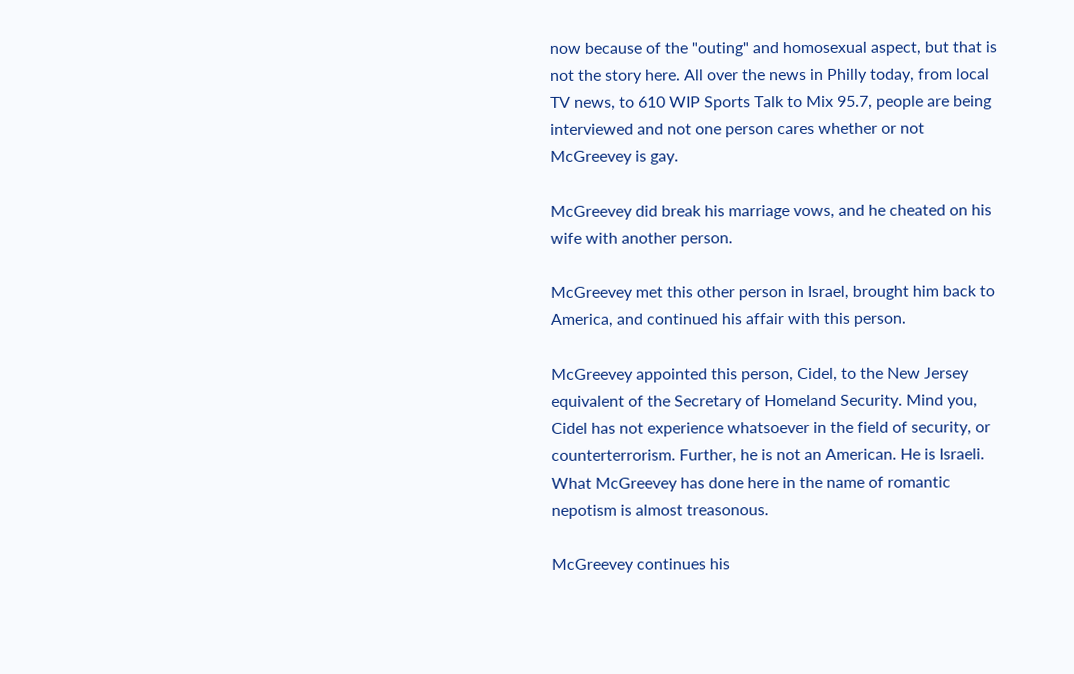now because of the "outing" and homosexual aspect, but that is not the story here. All over the news in Philly today, from local TV news, to 610 WIP Sports Talk to Mix 95.7, people are being interviewed and not one person cares whether or not McGreevey is gay.

McGreevey did break his marriage vows, and he cheated on his wife with another person.

McGreevey met this other person in Israel, brought him back to America, and continued his affair with this person.

McGreevey appointed this person, Cidel, to the New Jersey equivalent of the Secretary of Homeland Security. Mind you, Cidel has not experience whatsoever in the field of security, or counterterrorism. Further, he is not an American. He is Israeli. What McGreevey has done here in the name of romantic nepotism is almost treasonous.

McGreevey continues his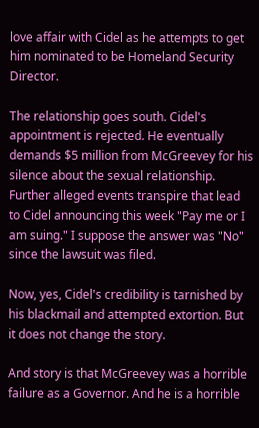love affair with Cidel as he attempts to get him nominated to be Homeland Security Director.

The relationship goes south. Cidel's appointment is rejected. He eventually demands $5 million from McGreevey for his silence about the sexual relationship. Further alleged events transpire that lead to Cidel announcing this week "Pay me or I am suing." I suppose the answer was "No" since the lawsuit was filed.

Now, yes, Cidel's credibility is tarnished by his blackmail and attempted extortion. But it does not change the story.

And story is that McGreevey was a horrible failure as a Governor. And he is a horrible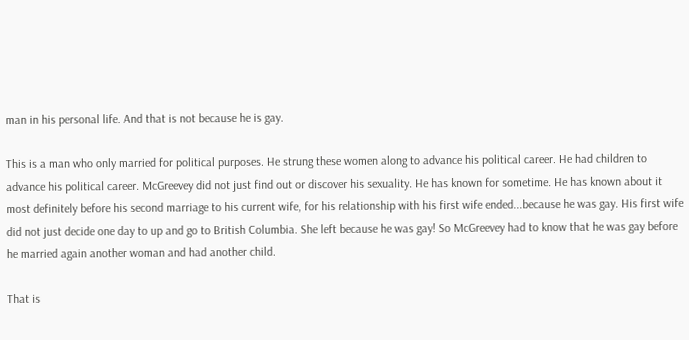man in his personal life. And that is not because he is gay.

This is a man who only married for political purposes. He strung these women along to advance his political career. He had children to advance his political career. McGreevey did not just find out or discover his sexuality. He has known for sometime. He has known about it most definitely before his second marriage to his current wife, for his relationship with his first wife ended...because he was gay. His first wife did not just decide one day to up and go to British Columbia. She left because he was gay! So McGreevey had to know that he was gay before he married again another woman and had another child.

That is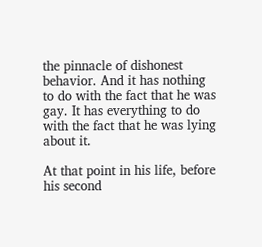the pinnacle of dishonest behavior. And it has nothing to do with the fact that he was gay. It has everything to do with the fact that he was lying about it.

At that point in his life, before his second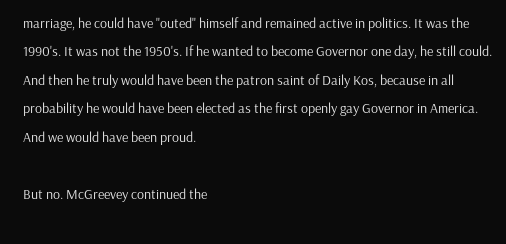marriage, he could have "outed" himself and remained active in politics. It was the 1990's. It was not the 1950's. If he wanted to become Governor one day, he still could. And then he truly would have been the patron saint of Daily Kos, because in all probability he would have been elected as the first openly gay Governor in America. And we would have been proud.

But no. McGreevey continued the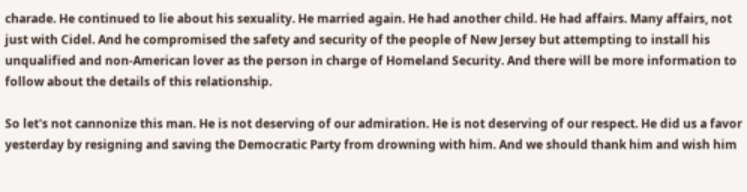charade. He continued to lie about his sexuality. He married again. He had another child. He had affairs. Many affairs, not just with Cidel. And he compromised the safety and security of the people of New Jersey but attempting to install his unqualified and non-American lover as the person in charge of Homeland Security. And there will be more information to follow about the details of this relationship.

So let's not cannonize this man. He is not deserving of our admiration. He is not deserving of our respect. He did us a favor yesterday by resigning and saving the Democratic Party from drowning with him. And we should thank him and wish him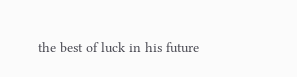the best of luck in his future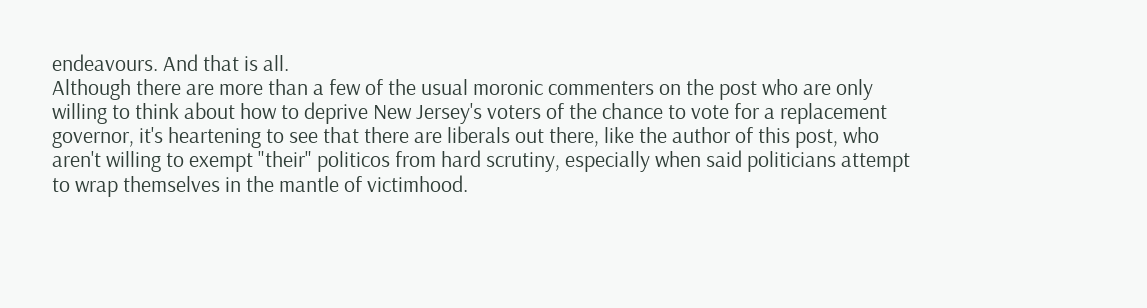endeavours. And that is all.
Although there are more than a few of the usual moronic commenters on the post who are only willing to think about how to deprive New Jersey's voters of the chance to vote for a replacement governor, it's heartening to see that there are liberals out there, like the author of this post, who aren't willing to exempt "their" politicos from hard scrutiny, especially when said politicians attempt to wrap themselves in the mantle of victimhood.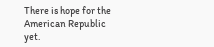There is hope for the American Republic yet.